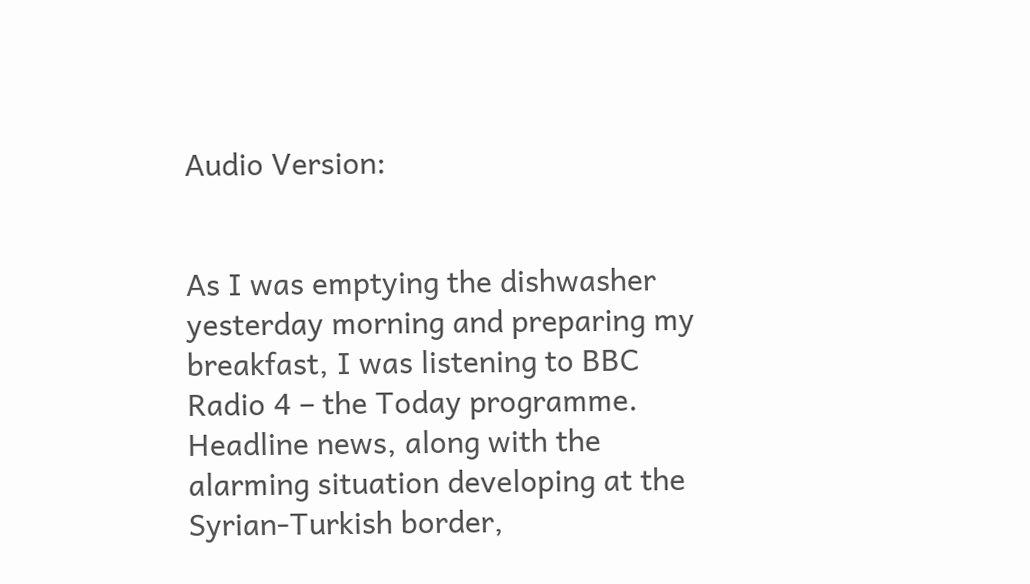Audio Version:


As I was emptying the dishwasher yesterday morning and preparing my breakfast, I was listening to BBC Radio 4 – the Today programme. Headline news, along with the alarming situation developing at the Syrian-Turkish border,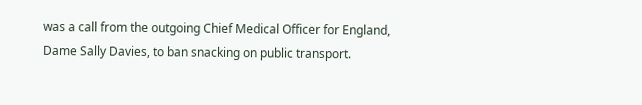was a call from the outgoing Chief Medical Officer for England, Dame Sally Davies, to ban snacking on public transport.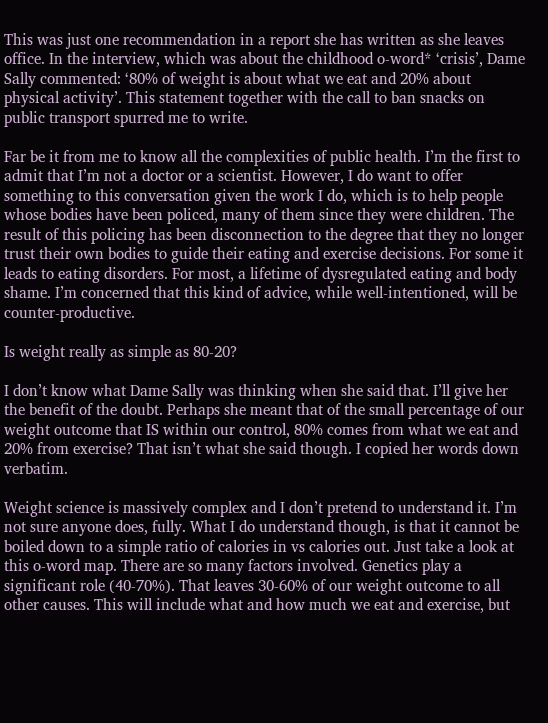This was just one recommendation in a report she has written as she leaves office. In the interview, which was about the childhood o-word* ‘crisis’, Dame Sally commented: ‘80% of weight is about what we eat and 20% about physical activity’. This statement together with the call to ban snacks on public transport spurred me to write.

Far be it from me to know all the complexities of public health. I’m the first to admit that I’m not a doctor or a scientist. However, I do want to offer something to this conversation given the work I do, which is to help people whose bodies have been policed, many of them since they were children. The result of this policing has been disconnection to the degree that they no longer trust their own bodies to guide their eating and exercise decisions. For some it leads to eating disorders. For most, a lifetime of dysregulated eating and body shame. I’m concerned that this kind of advice, while well-intentioned, will be counter-productive.

Is weight really as simple as 80-20?

I don’t know what Dame Sally was thinking when she said that. I’ll give her the benefit of the doubt. Perhaps she meant that of the small percentage of our weight outcome that IS within our control, 80% comes from what we eat and 20% from exercise? That isn’t what she said though. I copied her words down verbatim.

Weight science is massively complex and I don’t pretend to understand it. I’m not sure anyone does, fully. What I do understand though, is that it cannot be boiled down to a simple ratio of calories in vs calories out. Just take a look at this o-word map. There are so many factors involved. Genetics play a significant role (40-70%). That leaves 30-60% of our weight outcome to all other causes. This will include what and how much we eat and exercise, but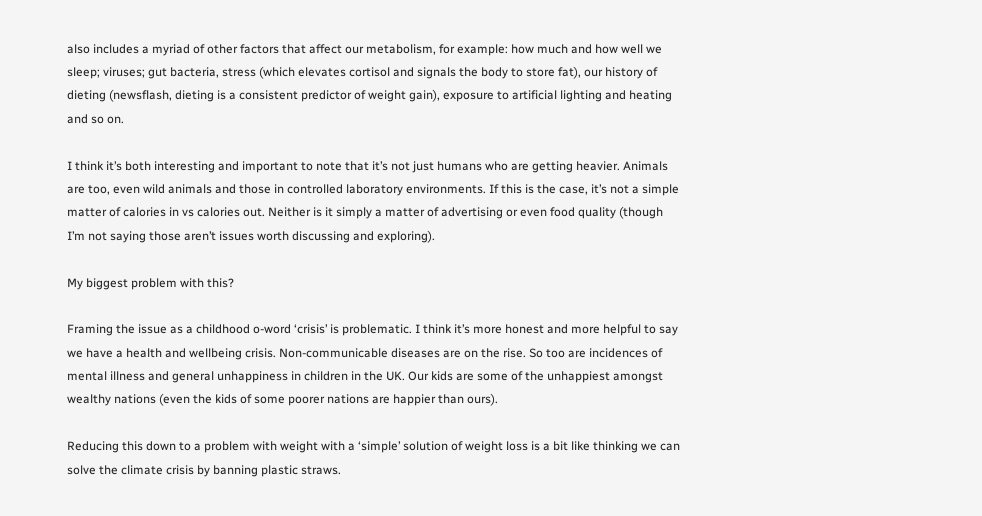also includes a myriad of other factors that affect our metabolism, for example: how much and how well we sleep; viruses; gut bacteria, stress (which elevates cortisol and signals the body to store fat), our history of dieting (newsflash, dieting is a consistent predictor of weight gain), exposure to artificial lighting and heating and so on.

I think it’s both interesting and important to note that it’s not just humans who are getting heavier. Animals are too, even wild animals and those in controlled laboratory environments. If this is the case, it’s not a simple matter of calories in vs calories out. Neither is it simply a matter of advertising or even food quality (though I’m not saying those aren’t issues worth discussing and exploring).

My biggest problem with this?

Framing the issue as a childhood o-word ‘crisis’ is problematic. I think it’s more honest and more helpful to say we have a health and wellbeing crisis. Non-communicable diseases are on the rise. So too are incidences of mental illness and general unhappiness in children in the UK. Our kids are some of the unhappiest amongst wealthy nations (even the kids of some poorer nations are happier than ours).

Reducing this down to a problem with weight with a ‘simple’ solution of weight loss is a bit like thinking we can solve the climate crisis by banning plastic straws.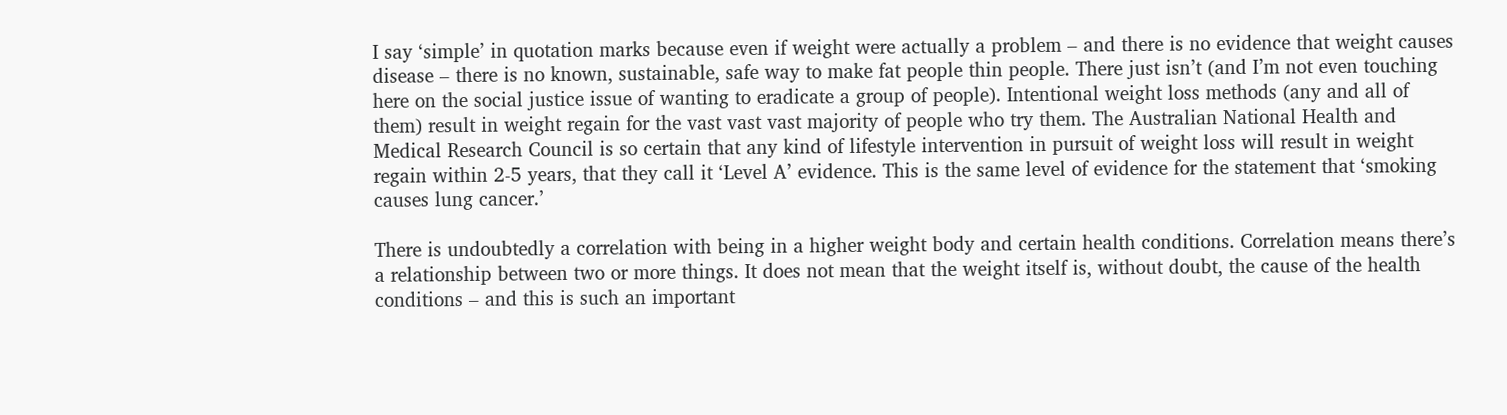I say ‘simple’ in quotation marks because even if weight were actually a problem – and there is no evidence that weight causes disease – there is no known, sustainable, safe way to make fat people thin people. There just isn’t (and I’m not even touching here on the social justice issue of wanting to eradicate a group of people). Intentional weight loss methods (any and all of them) result in weight regain for the vast vast vast majority of people who try them. The Australian National Health and Medical Research Council is so certain that any kind of lifestyle intervention in pursuit of weight loss will result in weight regain within 2-5 years, that they call it ‘Level A’ evidence. This is the same level of evidence for the statement that ‘smoking causes lung cancer.’

There is undoubtedly a correlation with being in a higher weight body and certain health conditions. Correlation means there’s a relationship between two or more things. It does not mean that the weight itself is, without doubt, the cause of the health conditions – and this is such an important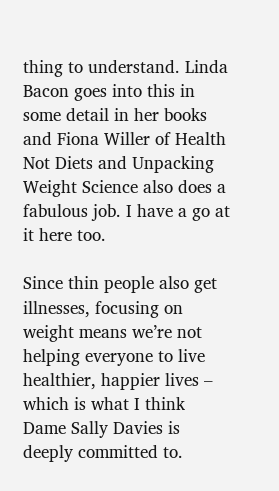thing to understand. Linda Bacon goes into this in some detail in her books and Fiona Willer of Health Not Diets and Unpacking Weight Science also does a fabulous job. I have a go at it here too.

Since thin people also get illnesses, focusing on weight means we’re not helping everyone to live healthier, happier lives – which is what I think Dame Sally Davies is deeply committed to.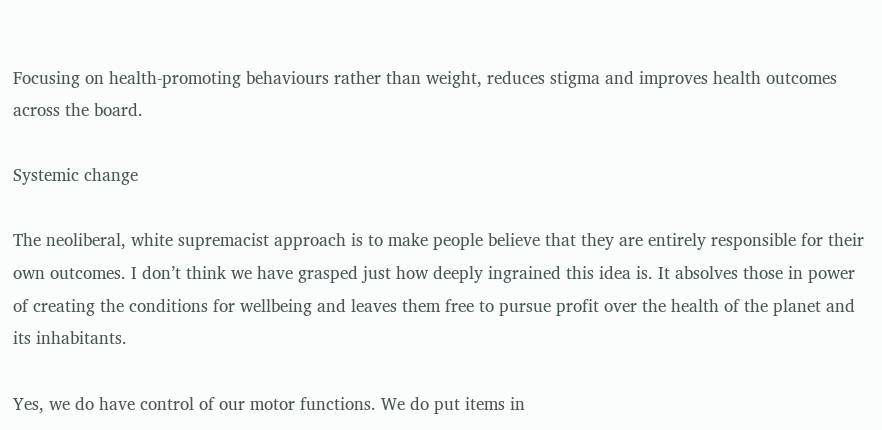Focusing on health-promoting behaviours rather than weight, reduces stigma and improves health outcomes across the board.

Systemic change

The neoliberal, white supremacist approach is to make people believe that they are entirely responsible for their own outcomes. I don’t think we have grasped just how deeply ingrained this idea is. It absolves those in power of creating the conditions for wellbeing and leaves them free to pursue profit over the health of the planet and its inhabitants.

Yes, we do have control of our motor functions. We do put items in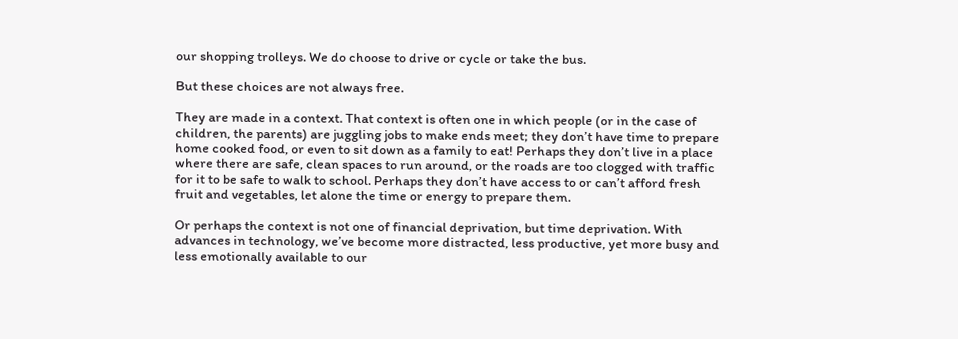our shopping trolleys. We do choose to drive or cycle or take the bus.

But these choices are not always free.

They are made in a context. That context is often one in which people (or in the case of children, the parents) are juggling jobs to make ends meet; they don’t have time to prepare home cooked food, or even to sit down as a family to eat! Perhaps they don’t live in a place where there are safe, clean spaces to run around, or the roads are too clogged with traffic for it to be safe to walk to school. Perhaps they don’t have access to or can’t afford fresh fruit and vegetables, let alone the time or energy to prepare them.

Or perhaps the context is not one of financial deprivation, but time deprivation. With advances in technology, we’ve become more distracted, less productive, yet more busy and less emotionally available to our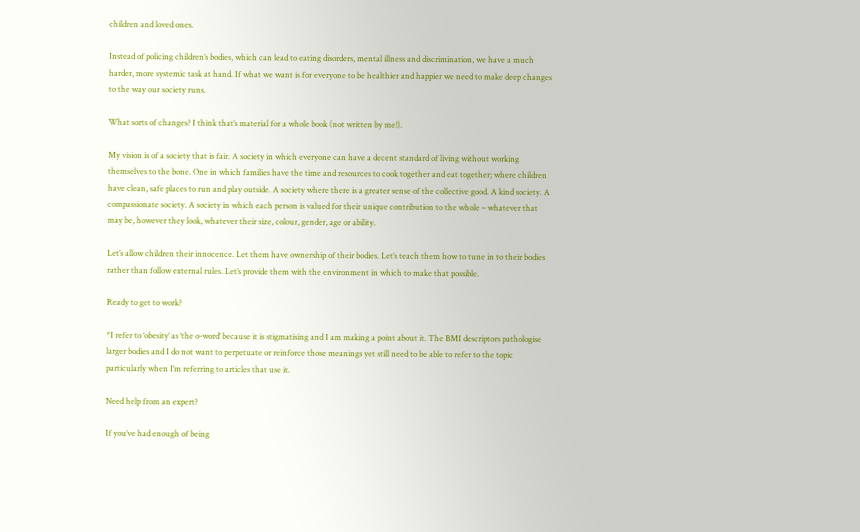children and loved ones.

Instead of policing children’s bodies, which can lead to eating disorders, mental illness and discrimination, we have a much harder, more systemic task at hand. If what we want is for everyone to be healthier and happier we need to make deep changes to the way our society runs.

What sorts of changes? I think that’s material for a whole book (not written by me!).

My vision is of a society that is fair. A society in which everyone can have a decent standard of living without working themselves to the bone. One in which families have the time and resources to cook together and eat together; where children have clean, safe places to run and play outside. A society where there is a greater sense of the collective good. A kind society. A compassionate society. A society in which each person is valued for their unique contribution to the whole – whatever that may be, however they look, whatever their size, colour, gender, age or ability.

Let’s allow children their innocence. Let them have ownership of their bodies. Let’s teach them how to tune in to their bodies rather than follow external rules. Let’s provide them with the environment in which to make that possible.

Ready to get to work?

*I refer to ‘obesity’ as ‘the o-word’ because it is stigmatising and I am making a point about it. The BMI descriptors pathologise larger bodies and I do not want to perpetuate or reinforce those meanings yet still need to be able to refer to the topic particularly when I’m referring to articles that use it.

Need help from an expert?

If you’ve had enough of being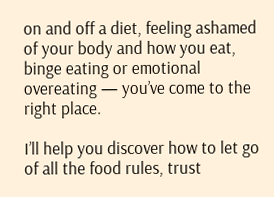on and off a diet, feeling ashamed of your body and how you eat, binge eating or emotional overeating — you’ve come to the right place.

I’ll help you discover how to let go of all the food rules, trust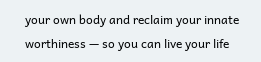your own body and reclaim your innate worthiness — so you can live your life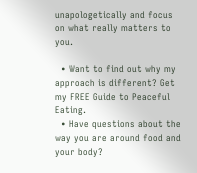unapologetically and focus on what really matters to you.

  • Want to find out why my approach is different? Get my FREE Guide to Peaceful Eating.
  • Have questions about the way you are around food and your body?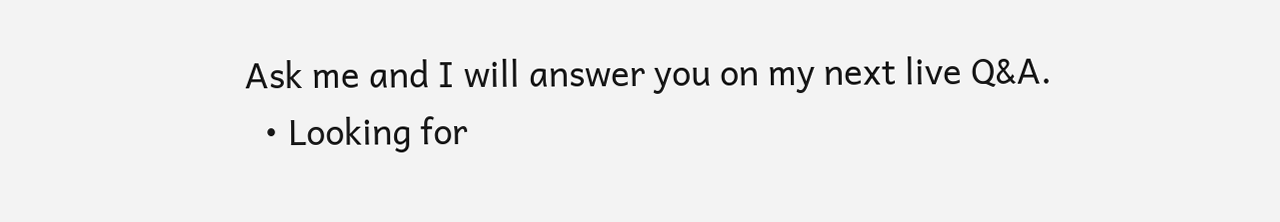Ask me and I will answer you on my next live Q&A.
  • Looking for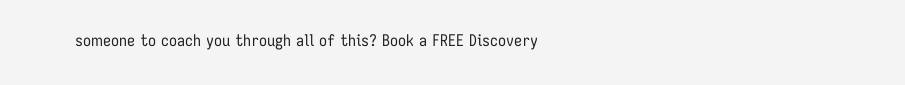someone to coach you through all of this? Book a FREE Discovery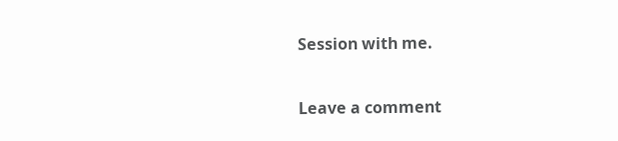Session with me.

Leave a comment